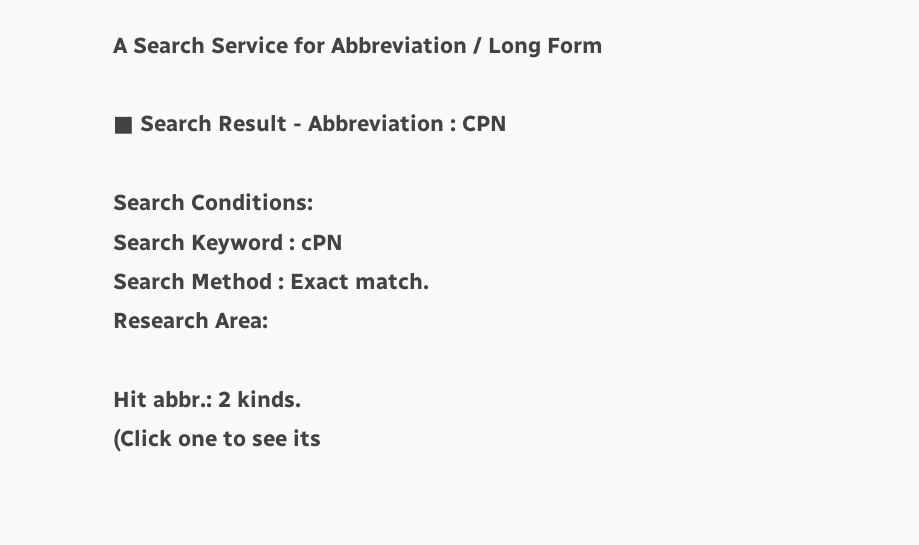A Search Service for Abbreviation / Long Form

■ Search Result - Abbreviation : CPN

Search Conditions:
Search Keyword : cPN
Search Method : Exact match.
Research Area:

Hit abbr.: 2 kinds.
(Click one to see its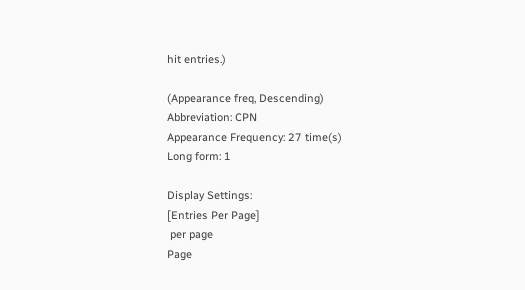hit entries.)

(Appearance freq, Descending)
Abbreviation: CPN
Appearance Frequency: 27 time(s)
Long form: 1

Display Settings:
[Entries Per Page]
 per page
Page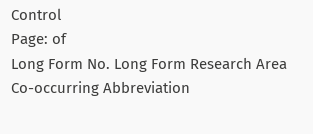Control
Page: of
Long Form No. Long Form Research Area Co-occurring Abbreviation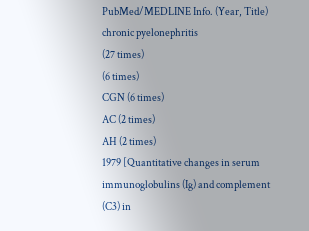PubMed/MEDLINE Info. (Year, Title)
chronic pyelonephritis
(27 times)
(6 times)
CGN (6 times)
AC (2 times)
AH (2 times)
1979 [Quantitative changes in serum immunoglobulins (Ig) and complement (C3) in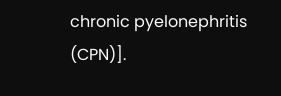chronic pyelonephritis (CPN)].